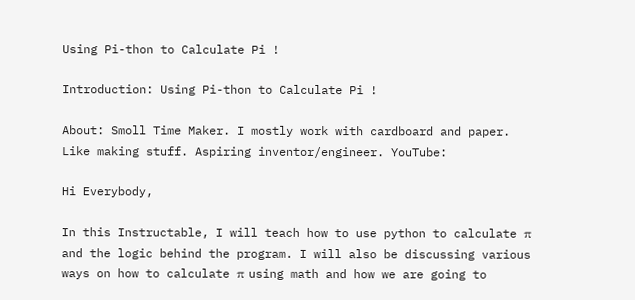Using Pi-thon to Calculate Pi !

Introduction: Using Pi-thon to Calculate Pi !

About: Smoll Time Maker. I mostly work with cardboard and paper. Like making stuff. Aspiring inventor/engineer. YouTube:

Hi Everybody,

In this Instructable, I will teach how to use python to calculate π and the logic behind the program. I will also be discussing various ways on how to calculate π using math and how we are going to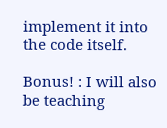implement it into the code itself.

Bonus! : I will also be teaching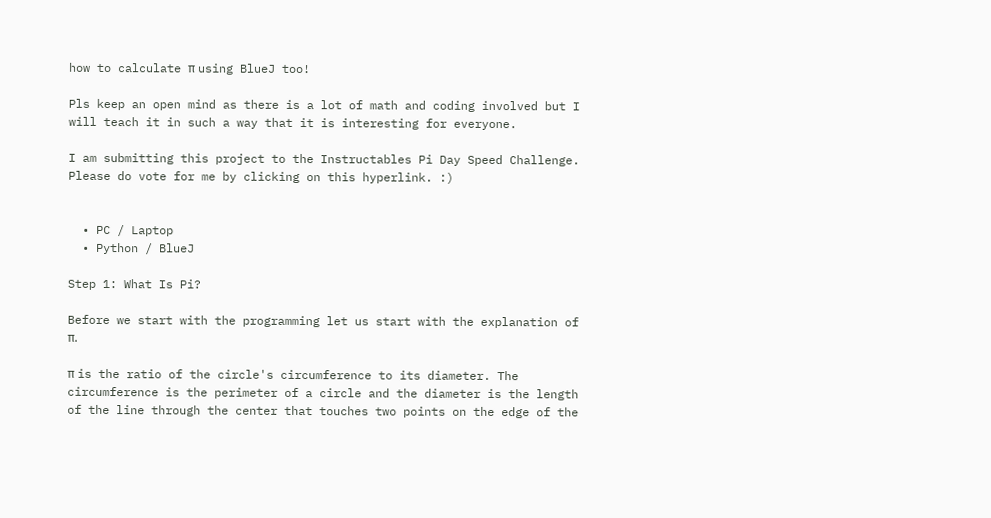how to calculate π using BlueJ too!

Pls keep an open mind as there is a lot of math and coding involved but I will teach it in such a way that it is interesting for everyone.

I am submitting this project to the Instructables Pi Day Speed Challenge. Please do vote for me by clicking on this hyperlink. :)


  • PC / Laptop
  • Python / BlueJ

Step 1: What Is Pi?

Before we start with the programming let us start with the explanation of π.

π is the ratio of the circle's circumference to its diameter. The circumference is the perimeter of a circle and the diameter is the length of the line through the center that touches two points on the edge of the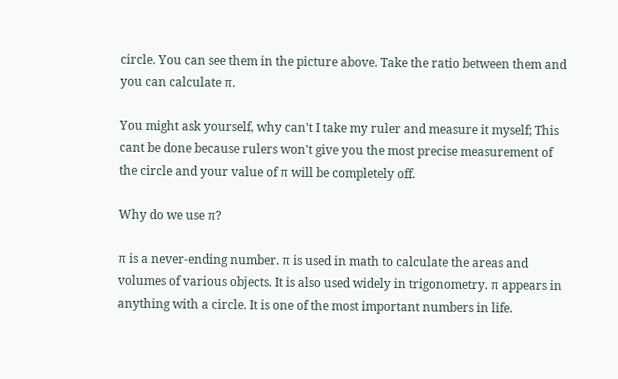circle. You can see them in the picture above. Take the ratio between them and you can calculate π.

You might ask yourself, why can't I take my ruler and measure it myself; This cant be done because rulers won't give you the most precise measurement of the circle and your value of π will be completely off.

Why do we use π?

π is a never-ending number. π is used in math to calculate the areas and volumes of various objects. It is also used widely in trigonometry. π appears in anything with a circle. It is one of the most important numbers in life.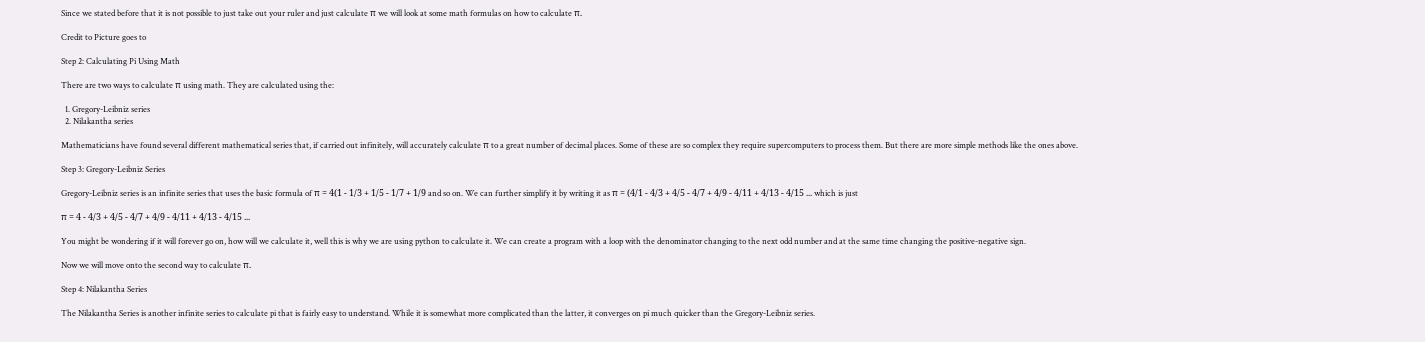Since we stated before that it is not possible to just take out your ruler and just calculate π we will look at some math formulas on how to calculate π.

Credit to Picture goes to

Step 2: Calculating Pi Using Math

There are two ways to calculate π using math. They are calculated using the:

  1. Gregory-Leibniz series
  2. Nilakantha series

Mathematicians have found several different mathematical series that, if carried out infinitely, will accurately calculate π to a great number of decimal places. Some of these are so complex they require supercomputers to process them. But there are more simple methods like the ones above.

Step 3: Gregory-Leibniz Series

Gregory-Leibniz series is an infinite series that uses the basic formula of π = 4(1 - 1/3 + 1/5 - 1/7 + 1/9 and so on. We can further simplify it by writing it as π = (4/1 - 4/3 + 4/5 - 4/7 + 4/9 - 4/11 + 4/13 - 4/15 ... which is just

π = 4 - 4/3 + 4/5 - 4/7 + 4/9 - 4/11 + 4/13 - 4/15 ...

You might be wondering if it will forever go on, how will we calculate it, well this is why we are using python to calculate it. We can create a program with a loop with the denominator changing to the next odd number and at the same time changing the positive-negative sign.

Now we will move onto the second way to calculate π.

Step 4: Nilakantha Series

The Nilakantha Series is another infinite series to calculate pi that is fairly easy to understand. While it is somewhat more complicated than the latter, it converges on pi much quicker than the Gregory-Leibniz series.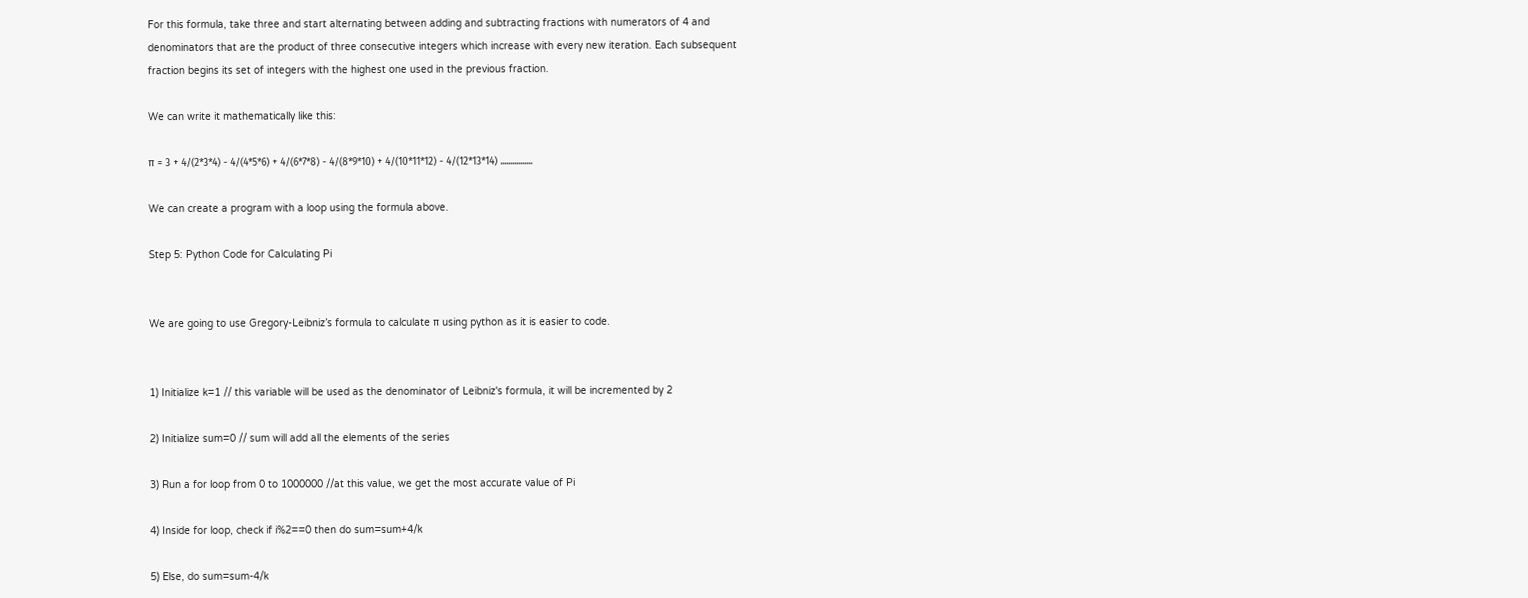For this formula, take three and start alternating between adding and subtracting fractions with numerators of 4 and denominators that are the product of three consecutive integers which increase with every new iteration. Each subsequent fraction begins its set of integers with the highest one used in the previous fraction.

We can write it mathematically like this:

π = 3 + 4/(2*3*4) - 4/(4*5*6) + 4/(6*7*8) - 4/(8*9*10) + 4/(10*11*12) - 4/(12*13*14) ................

We can create a program with a loop using the formula above.

Step 5: Python Code for Calculating Pi


We are going to use Gregory-Leibniz’s formula to calculate π using python as it is easier to code.


1) Initialize k=1 // this variable will be used as the denominator of Leibniz's formula, it will be incremented by 2

2) Initialize sum=0 // sum will add all the elements of the series

3) Run a for loop from 0 to 1000000 //at this value, we get the most accurate value of Pi

4) Inside for loop, check if i%2==0 then do sum=sum+4/k

5) Else, do sum=sum-4/k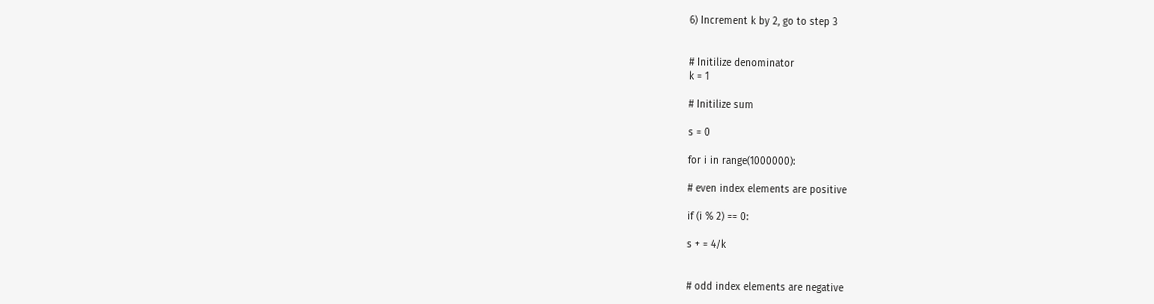6) Increment k by 2, go to step 3


# Initilize denominator
k = 1

# Initilize sum

s = 0

for i in range(1000000):

# even index elements are positive

if (i % 2) == 0:

s + = 4/k


# odd index elements are negative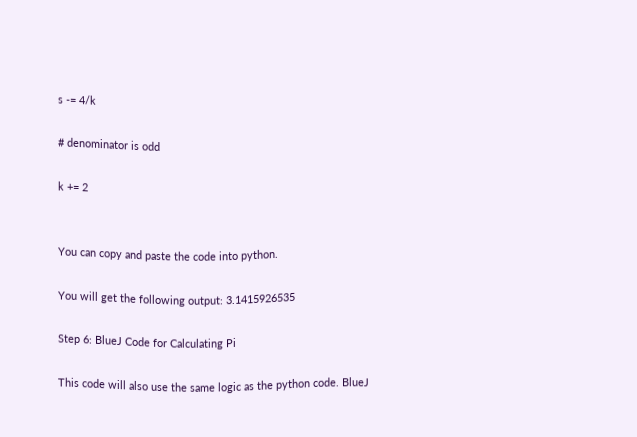s -= 4/k

# denominator is odd

k += 2


You can copy and paste the code into python.

You will get the following output: 3.1415926535

Step 6: BlueJ Code for Calculating Pi

This code will also use the same logic as the python code. BlueJ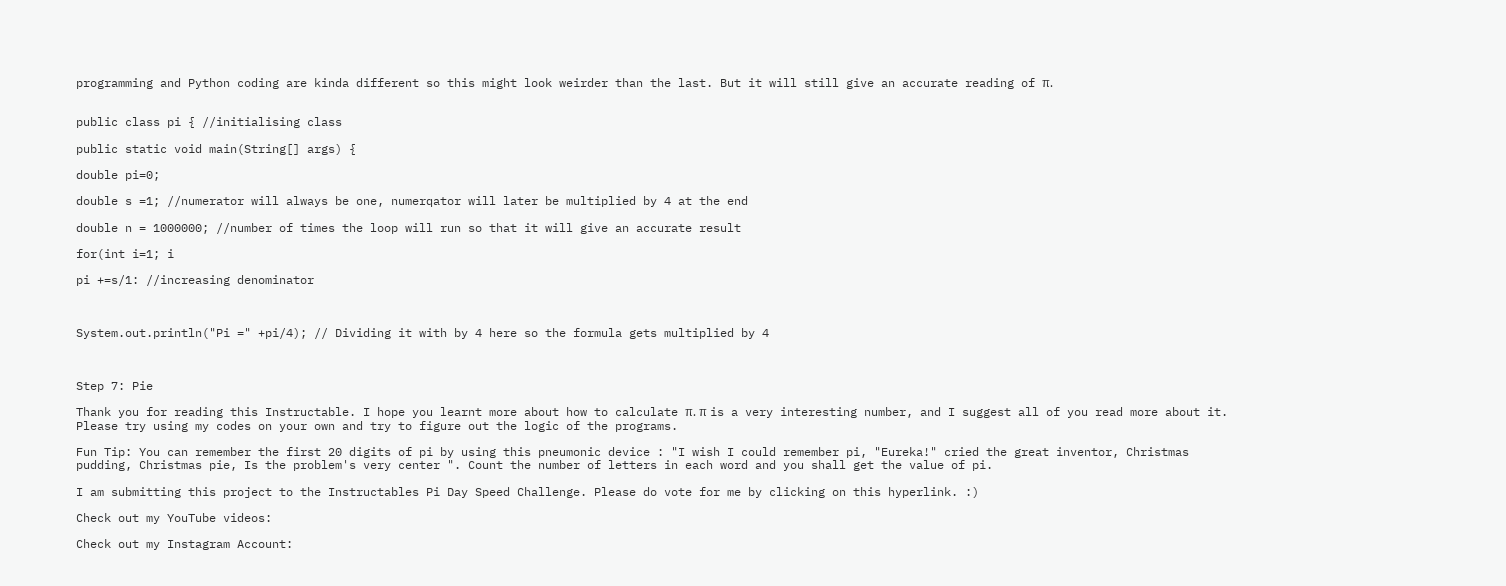programming and Python coding are kinda different so this might look weirder than the last. But it will still give an accurate reading of π.


public class pi { //initialising class

public static void main(String[] args) {

double pi=0;

double s =1; //numerator will always be one, numerqator will later be multiplied by 4 at the end

double n = 1000000; //number of times the loop will run so that it will give an accurate result

for(int i=1; i

pi +=s/1: //increasing denominator



System.out.println("Pi =" +pi/4); // Dividing it with by 4 here so the formula gets multiplied by 4



Step 7: Pie

Thank you for reading this Instructable. I hope you learnt more about how to calculate π. π is a very interesting number, and I suggest all of you read more about it. Please try using my codes on your own and try to figure out the logic of the programs.

Fun Tip: You can remember the first 20 digits of pi by using this pneumonic device : "I wish I could remember pi, "Eureka!" cried the great inventor, Christmas pudding, Christmas pie, Is the problem's very center ". Count the number of letters in each word and you shall get the value of pi.

I am submitting this project to the Instructables Pi Day Speed Challenge. Please do vote for me by clicking on this hyperlink. :)

Check out my YouTube videos:

Check out my Instagram Account: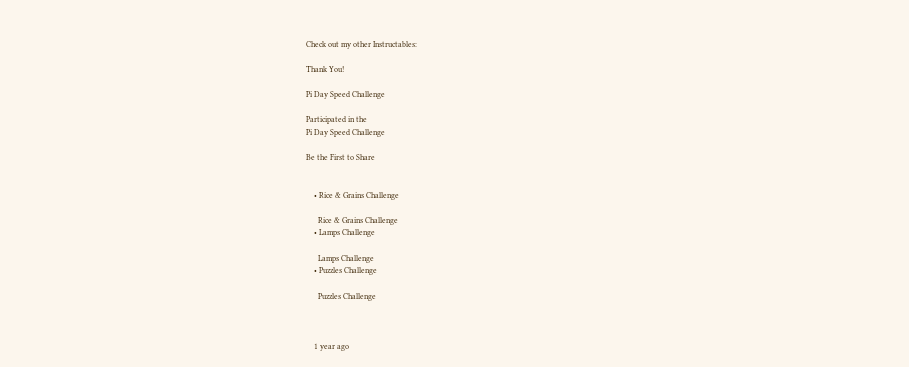Check out my other Instructables:

Thank You!

Pi Day Speed Challenge

Participated in the
Pi Day Speed Challenge

Be the First to Share


    • Rice & Grains Challenge

      Rice & Grains Challenge
    • Lamps Challenge

      Lamps Challenge
    • Puzzles Challenge

      Puzzles Challenge



    1 year ago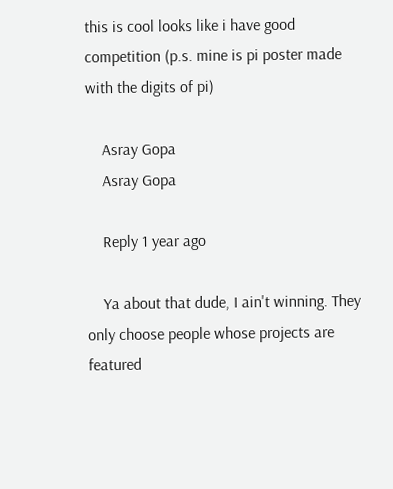this is cool looks like i have good competition (p.s. mine is pi poster made with the digits of pi)

    Asray Gopa
    Asray Gopa

    Reply 1 year ago

    Ya about that dude, I ain't winning. They only choose people whose projects are featured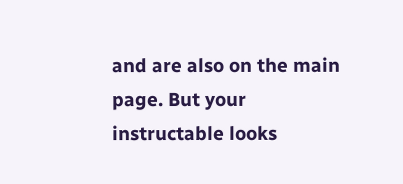and are also on the main page. But your instructable looks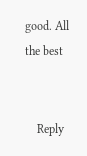good. All the best


    Reply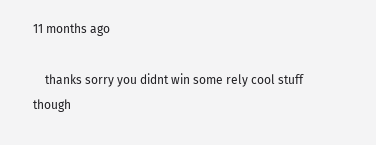11 months ago

    thanks sorry you didnt win some rely cool stuff though